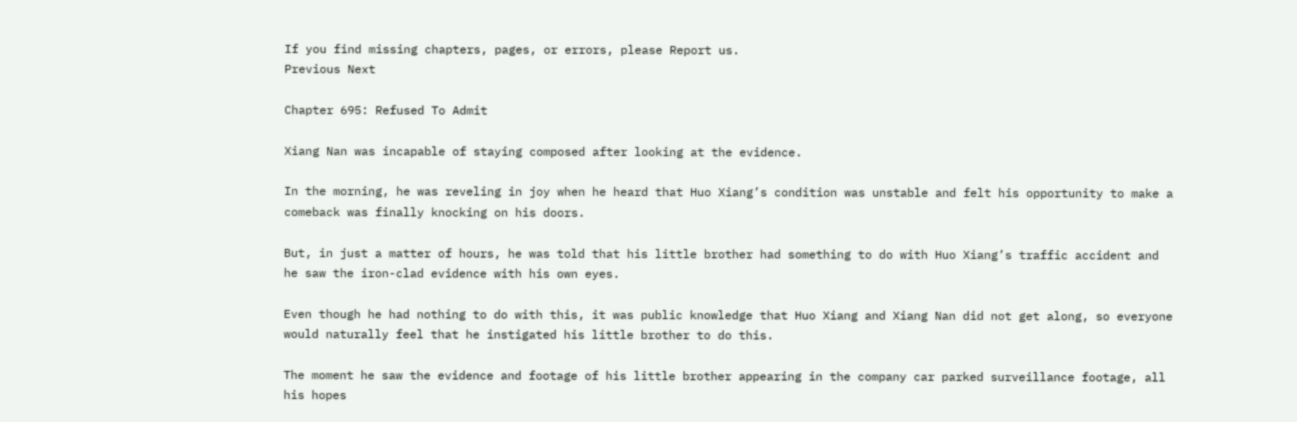If you find missing chapters, pages, or errors, please Report us.
Previous Next

Chapter 695: Refused To Admit

Xiang Nan was incapable of staying composed after looking at the evidence.

In the morning, he was reveling in joy when he heard that Huo Xiang’s condition was unstable and felt his opportunity to make a comeback was finally knocking on his doors.

But, in just a matter of hours, he was told that his little brother had something to do with Huo Xiang’s traffic accident and he saw the iron-clad evidence with his own eyes.

Even though he had nothing to do with this, it was public knowledge that Huo Xiang and Xiang Nan did not get along, so everyone would naturally feel that he instigated his little brother to do this.

The moment he saw the evidence and footage of his little brother appearing in the company car parked surveillance footage, all his hopes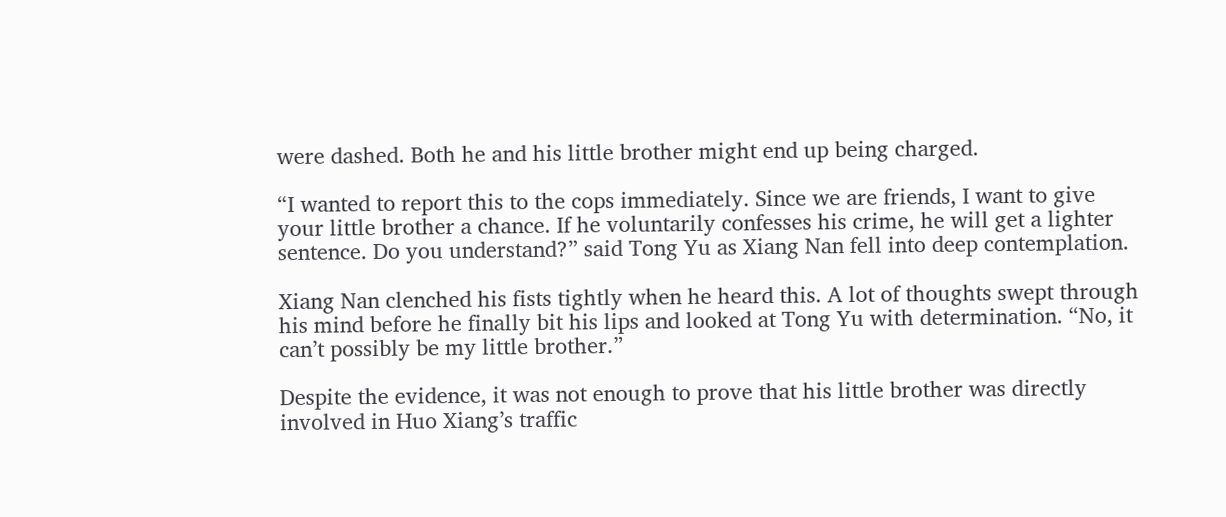were dashed. Both he and his little brother might end up being charged.

“I wanted to report this to the cops immediately. Since we are friends, I want to give your little brother a chance. If he voluntarily confesses his crime, he will get a lighter sentence. Do you understand?” said Tong Yu as Xiang Nan fell into deep contemplation.

Xiang Nan clenched his fists tightly when he heard this. A lot of thoughts swept through his mind before he finally bit his lips and looked at Tong Yu with determination. “No, it can’t possibly be my little brother.”

Despite the evidence, it was not enough to prove that his little brother was directly involved in Huo Xiang’s traffic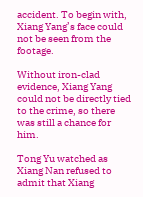accident. To begin with, Xiang Yang’s face could not be seen from the footage.

Without iron-clad evidence, Xiang Yang could not be directly tied to the crime, so there was still a chance for him.

Tong Yu watched as Xiang Nan refused to admit that Xiang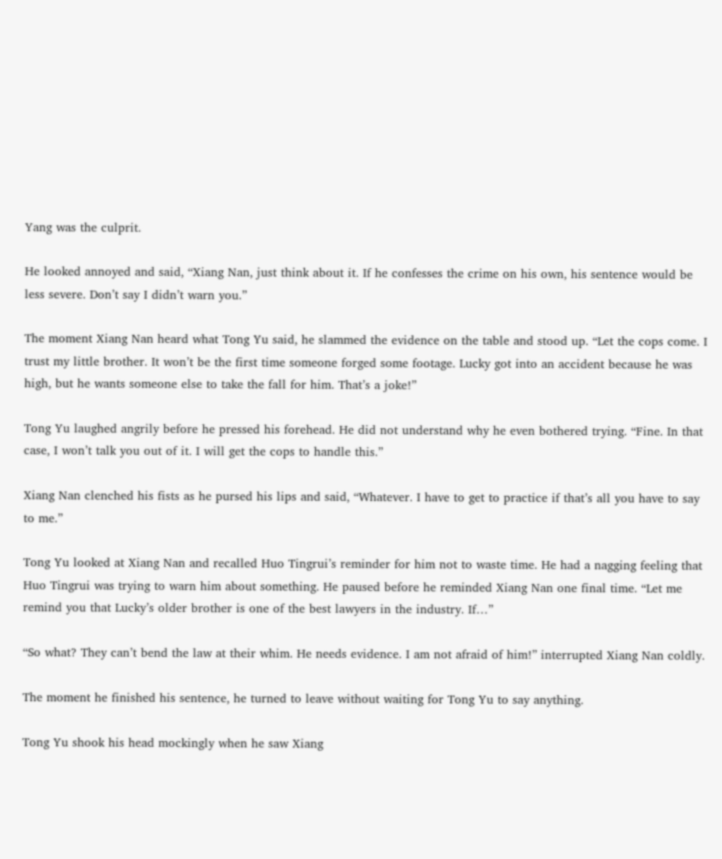Yang was the culprit.

He looked annoyed and said, “Xiang Nan, just think about it. If he confesses the crime on his own, his sentence would be less severe. Don’t say I didn’t warn you.”

The moment Xiang Nan heard what Tong Yu said, he slammed the evidence on the table and stood up. “Let the cops come. I trust my little brother. It won’t be the first time someone forged some footage. Lucky got into an accident because he was high, but he wants someone else to take the fall for him. That’s a joke!”

Tong Yu laughed angrily before he pressed his forehead. He did not understand why he even bothered trying. “Fine. In that case, I won’t talk you out of it. I will get the cops to handle this.”

Xiang Nan clenched his fists as he pursed his lips and said, “Whatever. I have to get to practice if that’s all you have to say to me.”

Tong Yu looked at Xiang Nan and recalled Huo Tingrui’s reminder for him not to waste time. He had a nagging feeling that Huo Tingrui was trying to warn him about something. He paused before he reminded Xiang Nan one final time. “Let me remind you that Lucky’s older brother is one of the best lawyers in the industry. If…”

“So what? They can’t bend the law at their whim. He needs evidence. I am not afraid of him!” interrupted Xiang Nan coldly.

The moment he finished his sentence, he turned to leave without waiting for Tong Yu to say anything.

Tong Yu shook his head mockingly when he saw Xiang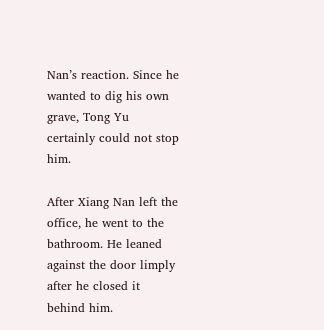Nan’s reaction. Since he wanted to dig his own grave, Tong Yu certainly could not stop him.

After Xiang Nan left the office, he went to the bathroom. He leaned against the door limply after he closed it behind him.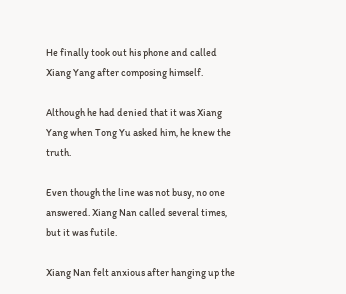He finally took out his phone and called Xiang Yang after composing himself.

Although he had denied that it was Xiang Yang when Tong Yu asked him, he knew the truth.

Even though the line was not busy, no one answered. Xiang Nan called several times, but it was futile.

Xiang Nan felt anxious after hanging up the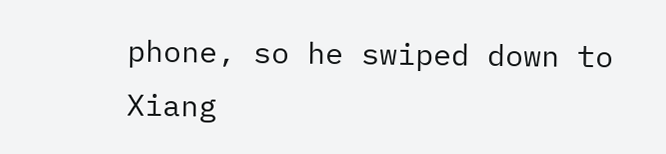phone, so he swiped down to Xiang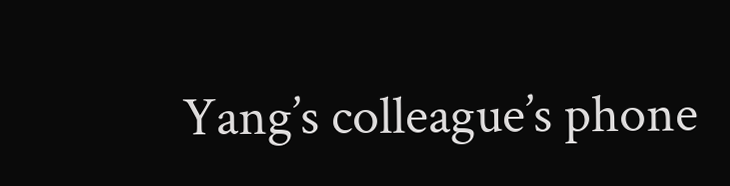Yang’s colleague’s phone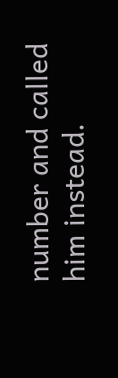number and called him instead.